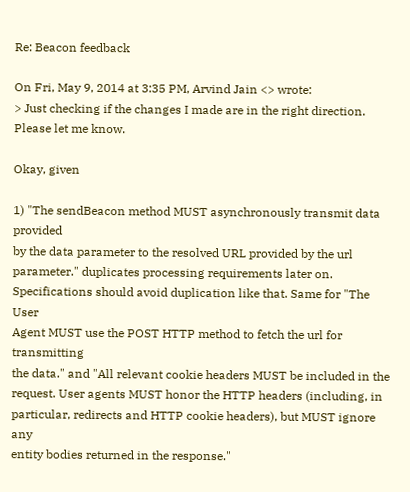Re: Beacon feedback

On Fri, May 9, 2014 at 3:35 PM, Arvind Jain <> wrote:
> Just checking if the changes I made are in the right direction. Please let me know.

Okay, given

1) "The sendBeacon method MUST asynchronously transmit data provided
by the data parameter to the resolved URL provided by the url
parameter." duplicates processing requirements later on.
Specifications should avoid duplication like that. Same for "The User
Agent MUST use the POST HTTP method to fetch the url for transmitting
the data." and "All relevant cookie headers MUST be included in the
request. User agents MUST honor the HTTP headers (including, in
particular, redirects and HTTP cookie headers), but MUST ignore any
entity bodies returned in the response."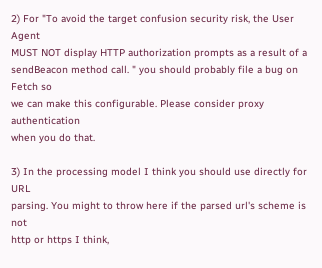2) For "To avoid the target confusion security risk, the User Agent
MUST NOT display HTTP authorization prompts as a result of a
sendBeacon method call. " you should probably file a bug on Fetch so
we can make this configurable. Please consider proxy authentication
when you do that.

3) In the processing model I think you should use directly for URL
parsing. You might to throw here if the parsed url's scheme is not
http or https I think,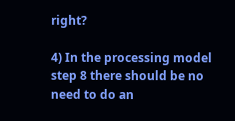right?

4) In the processing model step 8 there should be no need to do an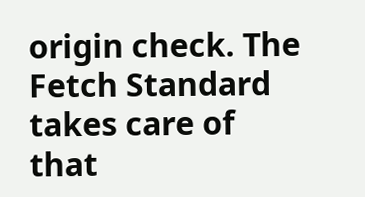origin check. The Fetch Standard takes care of that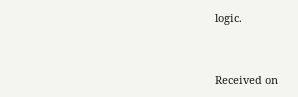logic.


Received on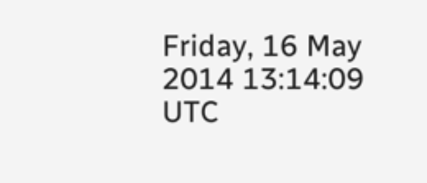Friday, 16 May 2014 13:14:09 UTC